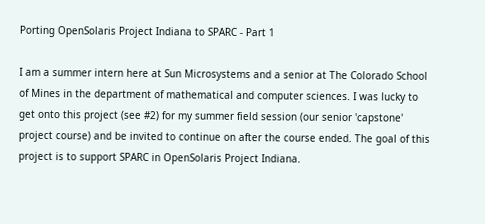Porting OpenSolaris Project Indiana to SPARC - Part 1

I am a summer intern here at Sun Microsystems and a senior at The Colorado School of Mines in the department of mathematical and computer sciences. I was lucky to get onto this project (see #2) for my summer field session (our senior 'capstone' project course) and be invited to continue on after the course ended. The goal of this project is to support SPARC in OpenSolaris Project Indiana.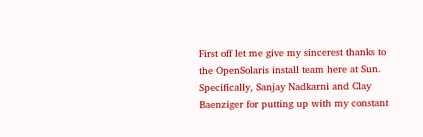First off let me give my sincerest thanks to the OpenSolaris install team here at Sun. Specifically, Sanjay Nadkarni and Clay Baenziger for putting up with my constant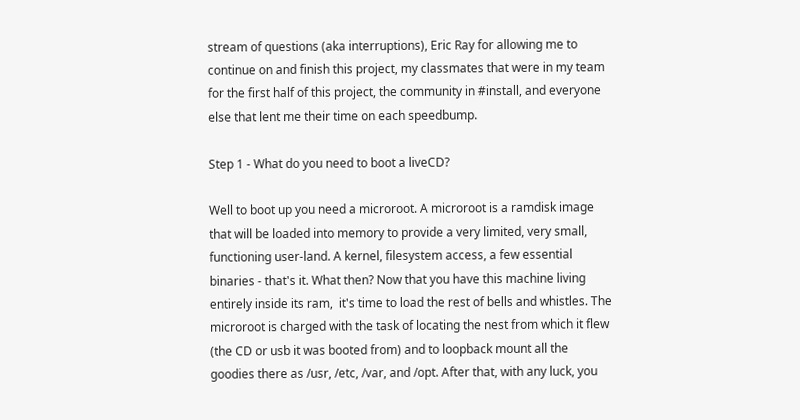stream of questions (aka interruptions), Eric Ray for allowing me to continue on and finish this project, my classmates that were in my team for the first half of this project, the community in #install, and everyone else that lent me their time on each speedbump.

Step 1 - What do you need to boot a liveCD?

Well to boot up you need a microroot. A microroot is a ramdisk image that will be loaded into memory to provide a very limited, very small, functioning user-land. A kernel, filesystem access, a few essential binaries - that's it. What then? Now that you have this machine living entirely inside its ram,  it's time to load the rest of bells and whistles. The microroot is charged with the task of locating the nest from which it flew (the CD or usb it was booted from) and to loopback mount all the goodies there as /usr, /etc, /var, and /opt. After that, with any luck, you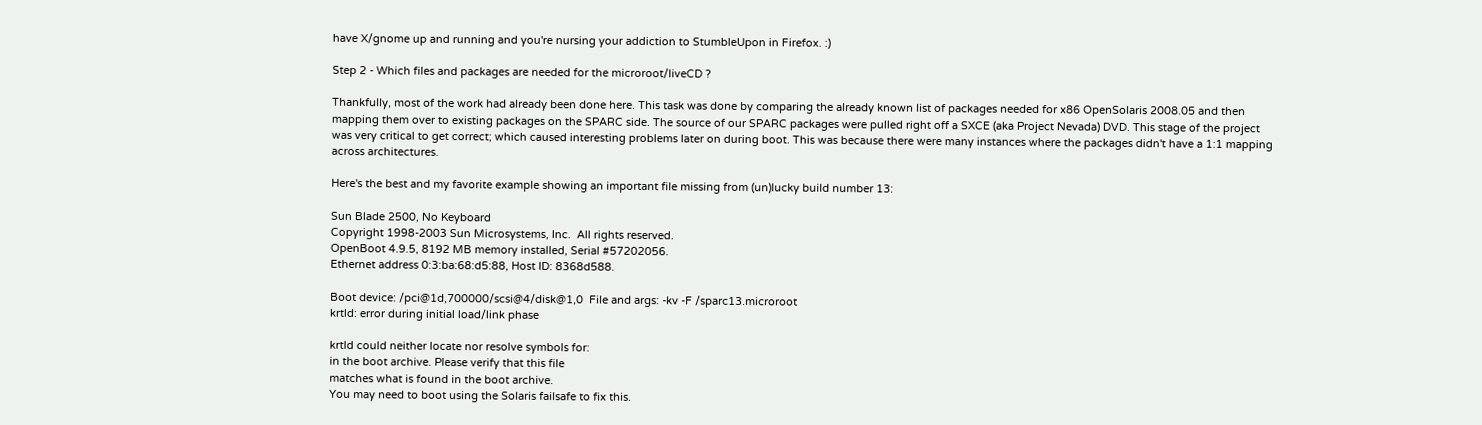have X/gnome up and running and you're nursing your addiction to StumbleUpon in Firefox. :)

Step 2 - Which files and packages are needed for the microroot/liveCD ?

Thankfully, most of the work had already been done here. This task was done by comparing the already known list of packages needed for x86 OpenSolaris 2008.05 and then mapping them over to existing packages on the SPARC side. The source of our SPARC packages were pulled right off a SXCE (aka Project Nevada) DVD. This stage of the project was very critical to get correct; which caused interesting problems later on during boot. This was because there were many instances where the packages didn't have a 1:1 mapping across architectures.

Here's the best and my favorite example showing an important file missing from (un)lucky build number 13:

Sun Blade 2500, No Keyboard
Copyright 1998-2003 Sun Microsystems, Inc.  All rights reserved.
OpenBoot 4.9.5, 8192 MB memory installed, Serial #57202056.
Ethernet address 0:3:ba:68:d5:88, Host ID: 8368d588.

Boot device: /pci@1d,700000/scsi@4/disk@1,0  File and args: -kv -F /sparc13.microroot
krtld: error during initial load/link phase

krtld could neither locate nor resolve symbols for:
in the boot archive. Please verify that this file
matches what is found in the boot archive.
You may need to boot using the Solaris failsafe to fix this.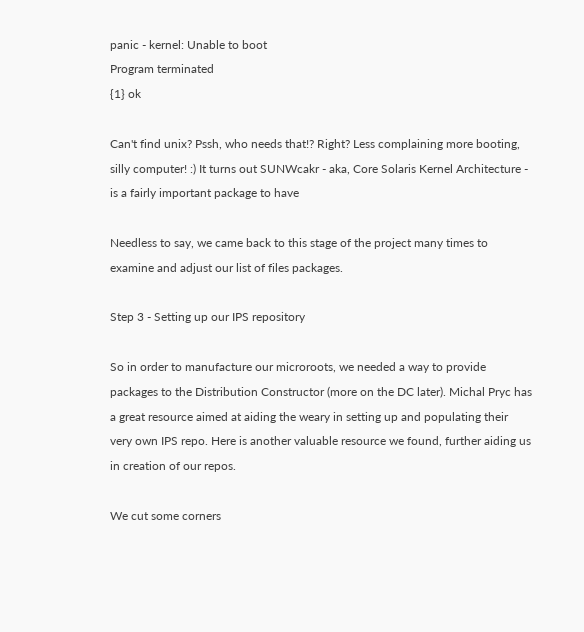panic - kernel: Unable to boot
Program terminated
{1} ok

Can't find unix? Pssh, who needs that!? Right? Less complaining more booting, silly computer! :) It turns out SUNWcakr - aka, Core Solaris Kernel Architecture - is a fairly important package to have

Needless to say, we came back to this stage of the project many times to examine and adjust our list of files packages.

Step 3 - Setting up our IPS repository

So in order to manufacture our microroots, we needed a way to provide packages to the Distribution Constructor (more on the DC later). Michal Pryc has a great resource aimed at aiding the weary in setting up and populating their very own IPS repo. Here is another valuable resource we found, further aiding us in creation of our repos.

We cut some corners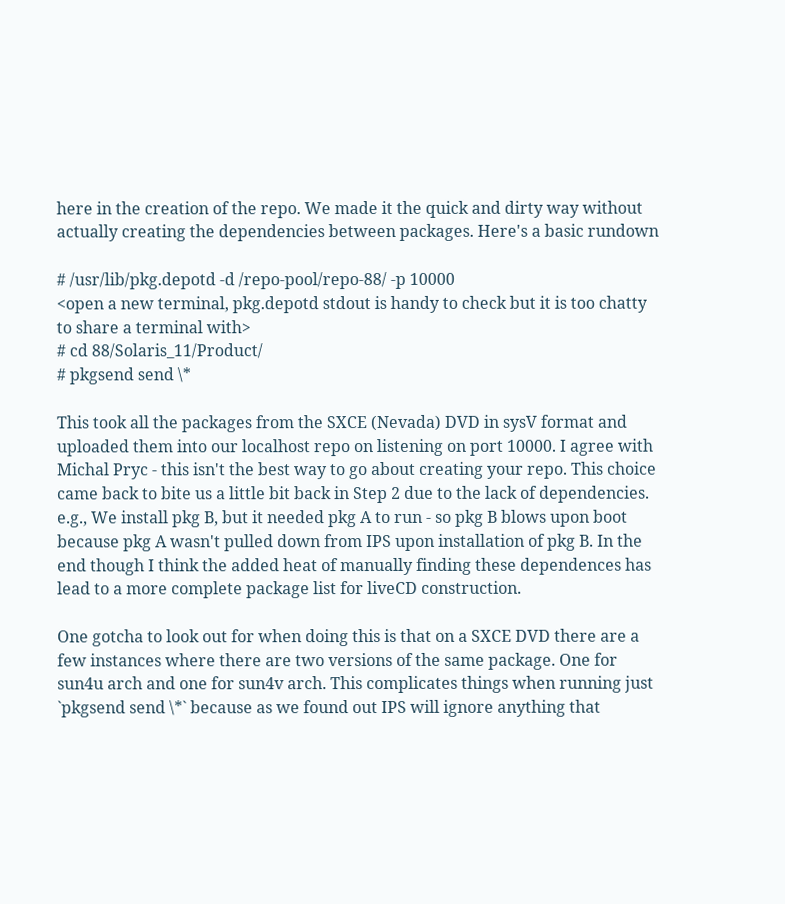here in the creation of the repo. We made it the quick and dirty way without actually creating the dependencies between packages. Here's a basic rundown

# /usr/lib/pkg.depotd -d /repo-pool/repo-88/ -p 10000
<open a new terminal, pkg.depotd stdout is handy to check but it is too chatty to share a terminal with>
# cd 88/Solaris_11/Product/
# pkgsend send \*

This took all the packages from the SXCE (Nevada) DVD in sysV format and uploaded them into our localhost repo on listening on port 10000. I agree with Michal Pryc - this isn't the best way to go about creating your repo. This choice came back to bite us a little bit back in Step 2 due to the lack of dependencies. e.g., We install pkg B, but it needed pkg A to run - so pkg B blows upon boot because pkg A wasn't pulled down from IPS upon installation of pkg B. In the end though I think the added heat of manually finding these dependences has lead to a more complete package list for liveCD construction.

One gotcha to look out for when doing this is that on a SXCE DVD there are a few instances where there are two versions of the same package. One for sun4u arch and one for sun4v arch. This complicates things when running just `pkgsend send \*` because as we found out IPS will ignore anything that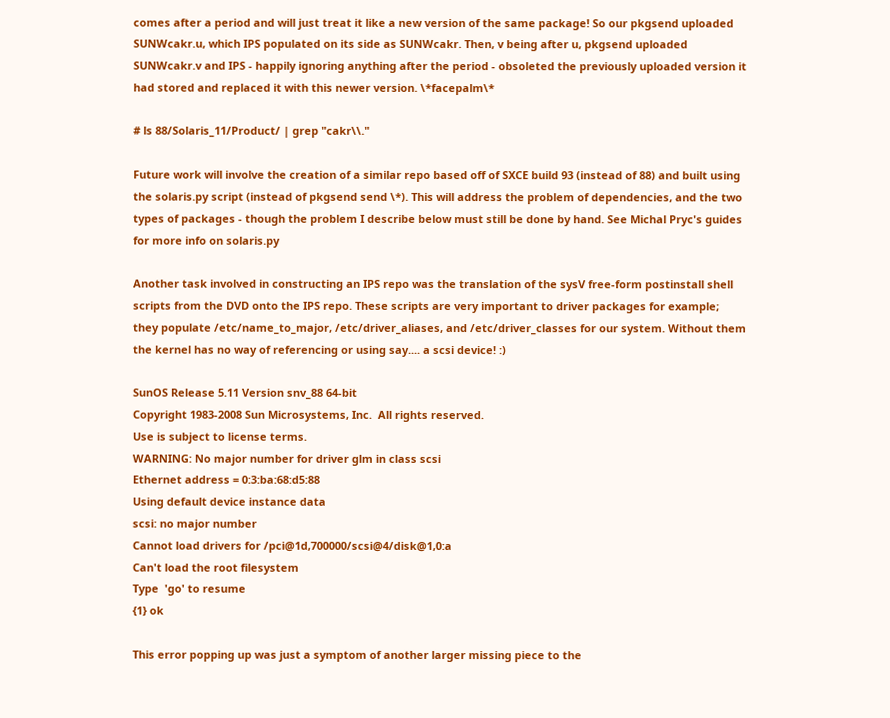comes after a period and will just treat it like a new version of the same package! So our pkgsend uploaded SUNWcakr.u, which IPS populated on its side as SUNWcakr. Then, v being after u, pkgsend uploaded SUNWcakr.v and IPS - happily ignoring anything after the period - obsoleted the previously uploaded version it had stored and replaced it with this newer version. \*facepalm\*

# ls 88/Solaris_11/Product/ | grep "cakr\\."

Future work will involve the creation of a similar repo based off of SXCE build 93 (instead of 88) and built using the solaris.py script (instead of pkgsend send \*). This will address the problem of dependencies, and the two types of packages - though the problem I describe below must still be done by hand. See Michal Pryc's guides for more info on solaris.py

Another task involved in constructing an IPS repo was the translation of the sysV free-form postinstall shell scripts from the DVD onto the IPS repo. These scripts are very important to driver packages for example; they populate /etc/name_to_major, /etc/driver_aliases, and /etc/driver_classes for our system. Without them the kernel has no way of referencing or using say.... a scsi device! :)

SunOS Release 5.11 Version snv_88 64-bit
Copyright 1983-2008 Sun Microsystems, Inc.  All rights reserved.
Use is subject to license terms.
WARNING: No major number for driver glm in class scsi
Ethernet address = 0:3:ba:68:d5:88
Using default device instance data
scsi: no major number
Cannot load drivers for /pci@1d,700000/scsi@4/disk@1,0:a
Can't load the root filesystem
Type  'go' to resume
{1} ok

This error popping up was just a symptom of another larger missing piece to the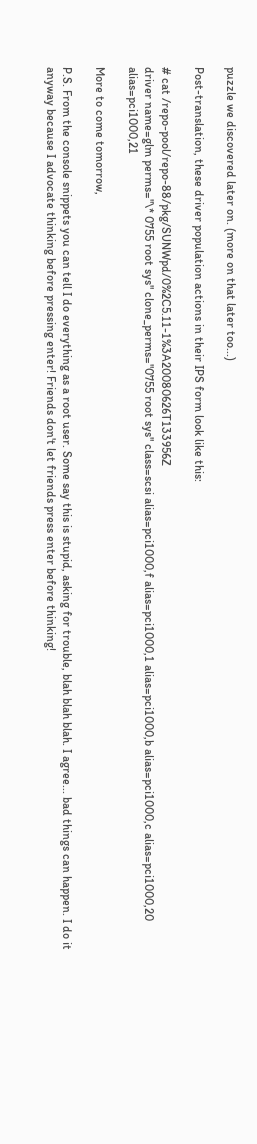puzzle we discovered later on. (more on that later too...)

Post-translation, these driver population actions in their IPS form look like this:

# cat /repo-pool/repo-88/pkg/SUNWpd/0%2C5.11-1%3A20080626T133956Z
driver name=glm perms="\* 0755 root sys" clone_perms="0755 root sys" class=scsi alias=pci1000,f alias=pci1000,1 alias=pci1000,b alias=pci1000,c alias=pci1000,20 alias=pci1000,21

More to come tomorrow,

P.S. From the console snippets you can tell I do everything as a root user. Some say this is stupid, asking for trouble, blah blah blah. I agree... bad things can happen. I do it anyway because I advocate thinking before pressing enter! Friends don't let friends press enter before thinking!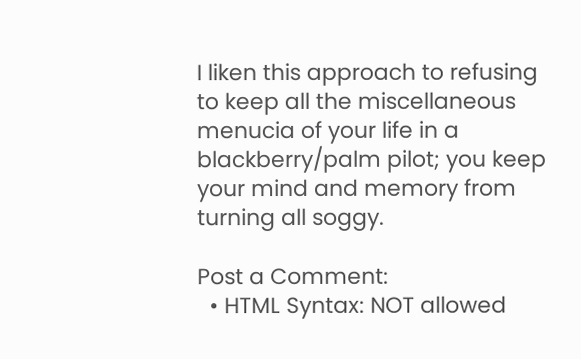I liken this approach to refusing to keep all the miscellaneous menucia of your life in a blackberry/palm pilot; you keep your mind and memory from turning all soggy.

Post a Comment:
  • HTML Syntax: NOT allowed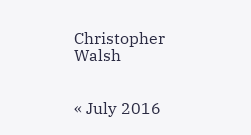Christopher Walsh


« July 2016